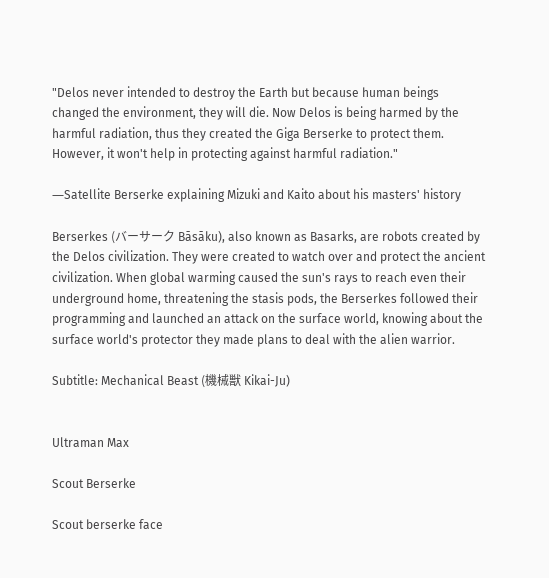"Delos never intended to destroy the Earth but because human beings changed the environment, they will die. Now Delos is being harmed by the harmful radiation, thus they created the Giga Berserke to protect them. However, it won't help in protecting against harmful radiation."

―Satellite Berserke explaining Mizuki and Kaito about his masters' history

Berserkes (バーサーク Bāsāku), also known as Basarks, are robots created by the Delos civilization. They were created to watch over and protect the ancient civilization. When global warming caused the sun's rays to reach even their underground home, threatening the stasis pods, the Berserkes followed their programming and launched an attack on the surface world, knowing about the surface world's protector they made plans to deal with the alien warrior.

Subtitle: Mechanical Beast (機械獣 Kikai-Ju)


Ultraman Max

Scout Berserke

Scout berserke face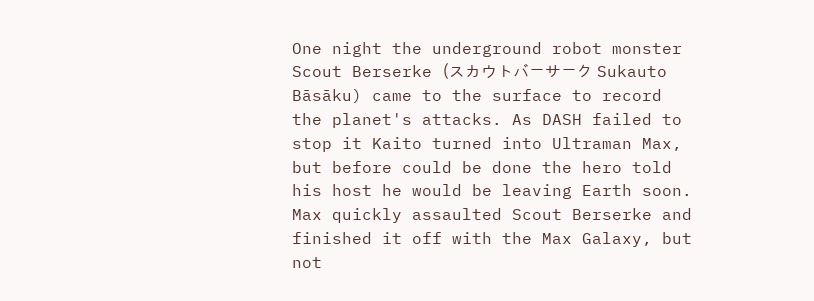One night the underground robot monster Scout Berserke (スカウトバーサーク Sukauto Bāsāku) came to the surface to record the planet's attacks. As DASH failed to stop it Kaito turned into Ultraman Max, but before could be done the hero told his host he would be leaving Earth soon. Max quickly assaulted Scout Berserke and finished it off with the Max Galaxy, but not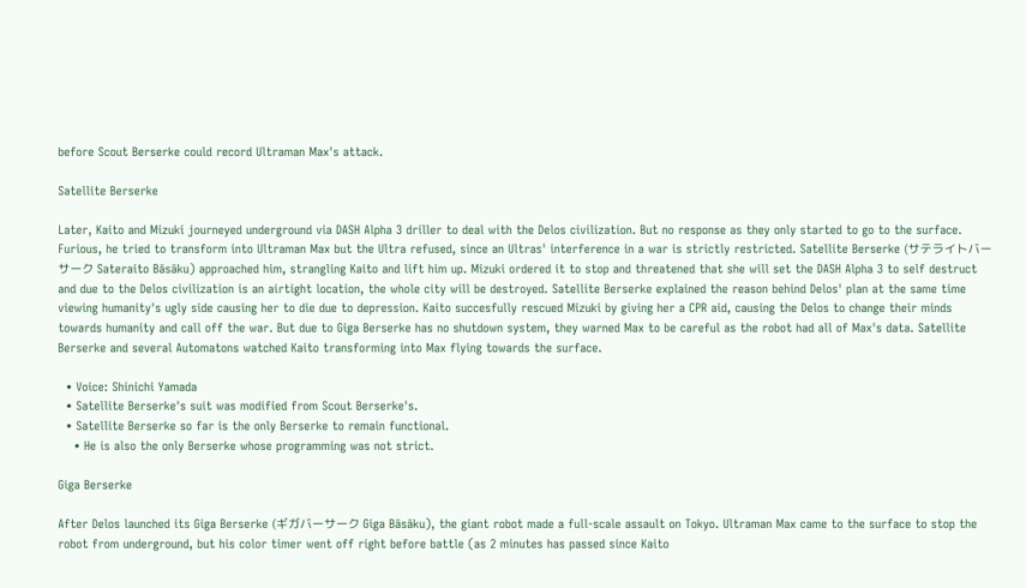before Scout Berserke could record Ultraman Max's attack.

Satellite Berserke

Later, Kaito and Mizuki journeyed underground via DASH Alpha 3 driller to deal with the Delos civilization. But no response as they only started to go to the surface. Furious, he tried to transform into Ultraman Max but the Ultra refused, since an Ultras' interference in a war is strictly restricted. Satellite Berserke (サテライトバーサーク Sateraito Bāsāku) approached him, strangling Kaito and lift him up. Mizuki ordered it to stop and threatened that she will set the DASH Alpha 3 to self destruct and due to the Delos civilization is an airtight location, the whole city will be destroyed. Satellite Berserke explained the reason behind Delos' plan at the same time viewing humanity's ugly side causing her to die due to depression. Kaito succesfully rescued Mizuki by giving her a CPR aid, causing the Delos to change their minds towards humanity and call off the war. But due to Giga Berserke has no shutdown system, they warned Max to be careful as the robot had all of Max's data. Satellite Berserke and several Automatons watched Kaito transforming into Max flying towards the surface.

  • Voice: Shinichi Yamada
  • Satellite Berserke's suit was modified from Scout Berserke's.
  • Satellite Berserke so far is the only Berserke to remain functional.
    • He is also the only Berserke whose programming was not strict.

Giga Berserke

After Delos launched its Giga Berserke (ギガバーサーク Giga Bāsāku), the giant robot made a full-scale assault on Tokyo. Ultraman Max came to the surface to stop the robot from underground, but his color timer went off right before battle (as 2 minutes has passed since Kaito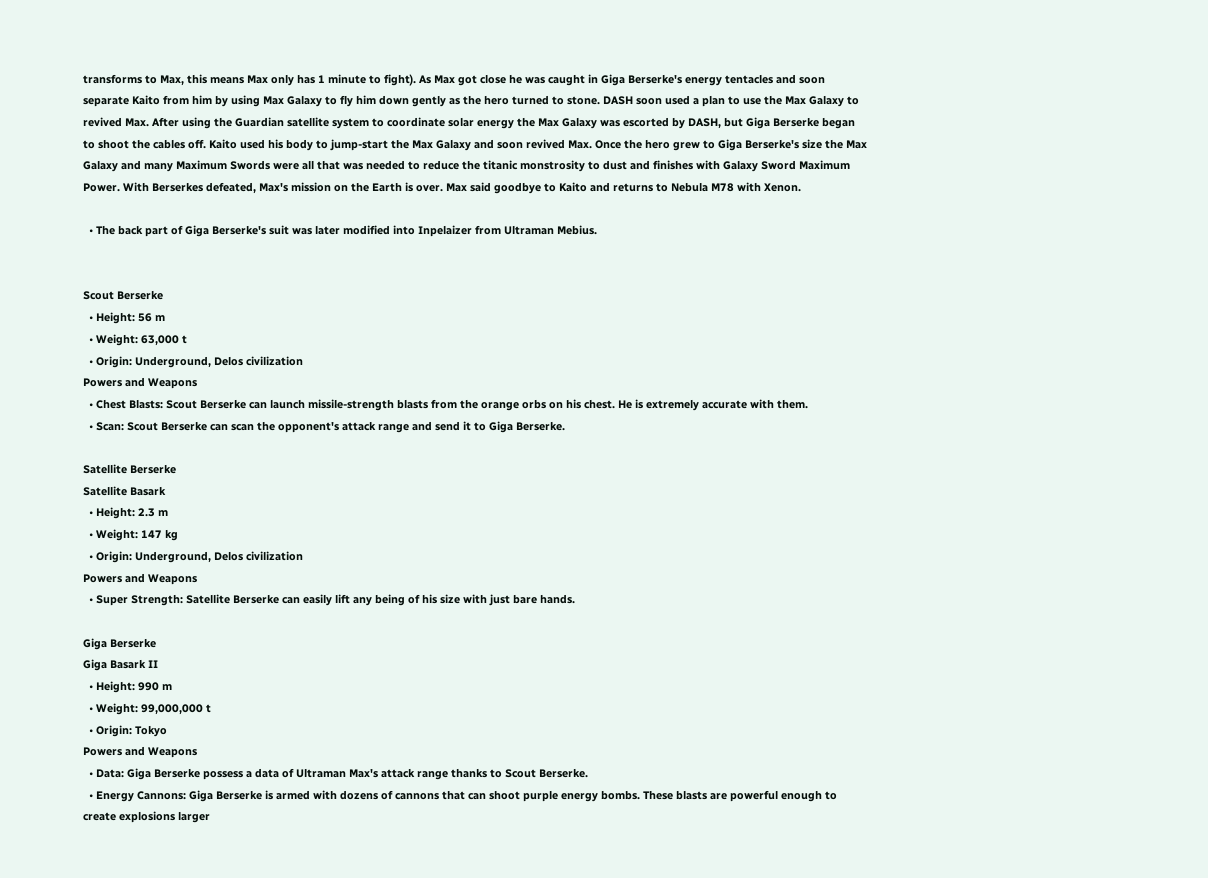transforms to Max, this means Max only has 1 minute to fight). As Max got close he was caught in Giga Berserke's energy tentacles and soon separate Kaito from him by using Max Galaxy to fly him down gently as the hero turned to stone. DASH soon used a plan to use the Max Galaxy to revived Max. After using the Guardian satellite system to coordinate solar energy the Max Galaxy was escorted by DASH, but Giga Berserke began to shoot the cables off. Kaito used his body to jump-start the Max Galaxy and soon revived Max. Once the hero grew to Giga Berserke's size the Max Galaxy and many Maximum Swords were all that was needed to reduce the titanic monstrosity to dust and finishes with Galaxy Sword Maximum Power. With Berserkes defeated, Max's mission on the Earth is over. Max said goodbye to Kaito and returns to Nebula M78 with Xenon.

  • The back part of Giga Berserke's suit was later modified into Inpelaizer from Ultraman Mebius.


Scout Berserke
  • Height: 56 m
  • Weight: 63,000 t
  • Origin: Underground, Delos civilization
Powers and Weapons
  • Chest Blasts: Scout Berserke can launch missile-strength blasts from the orange orbs on his chest. He is extremely accurate with them.
  • Scan: Scout Berserke can scan the opponent's attack range and send it to Giga Berserke.

Satellite Berserke
Satellite Basark
  • Height: 2.3 m
  • Weight: 147 kg
  • Origin: Underground, Delos civilization
Powers and Weapons
  • Super Strength: Satellite Berserke can easily lift any being of his size with just bare hands.

Giga Berserke
Giga Basark II
  • Height: 990 m
  • Weight: 99,000,000 t
  • Origin: Tokyo
Powers and Weapons
  • Data: Giga Berserke possess a data of Ultraman Max's attack range thanks to Scout Berserke.
  • Energy Cannons: Giga Berserke is armed with dozens of cannons that can shoot purple energy bombs. These blasts are powerful enough to create explosions larger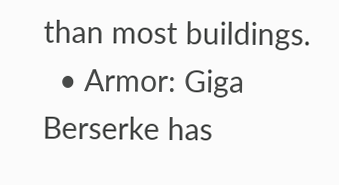than most buildings.
  • Armor: Giga Berserke has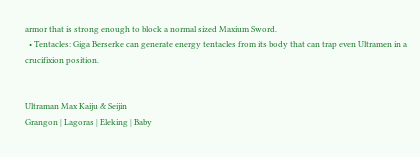armor that is strong enough to block a normal sized Maxium Sword.
  • Tentacles: Giga Berserke can generate energy tentacles from its body that can trap even Ultramen in a crucifixion position.


Ultraman Max Kaiju & Seijin
Grangon | Lagoras | Eleking | Baby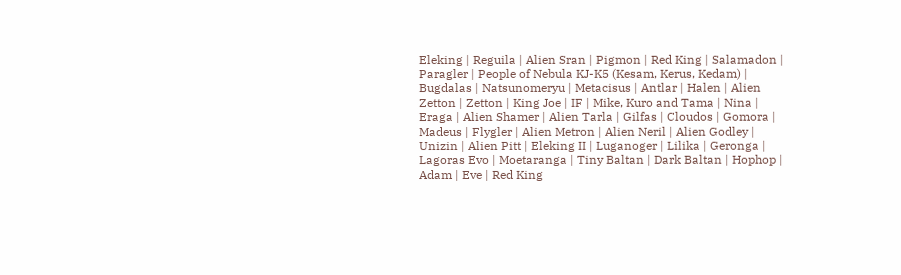Eleking | Reguila | Alien Sran | Pigmon | Red King | Salamadon | Paragler | People of Nebula KJ-K5 (Kesam, Kerus, Kedam) | Bugdalas | Natsunomeryu | Metacisus | Antlar | Halen | Alien Zetton | Zetton | King Joe | IF | Mike, Kuro and Tama | Nina | Eraga | Alien Shamer | Alien Tarla | Gilfas | Cloudos | Gomora | Madeus | Flygler | Alien Metron | Alien Neril | Alien Godley | Unizin | Alien Pitt | Eleking II | Luganoger | Lilika | Geronga | Lagoras Evo | Moetaranga | Tiny Baltan | Dark Baltan | Hophop | Adam | Eve | Red King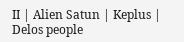II | Alien Satun | Keplus | Delos people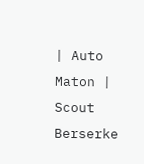| Auto Maton | Scout Berserke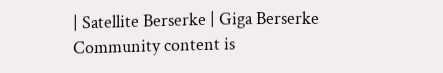| Satellite Berserke | Giga Berserke
Community content is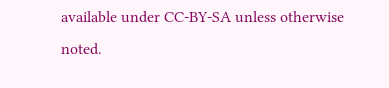available under CC-BY-SA unless otherwise noted.